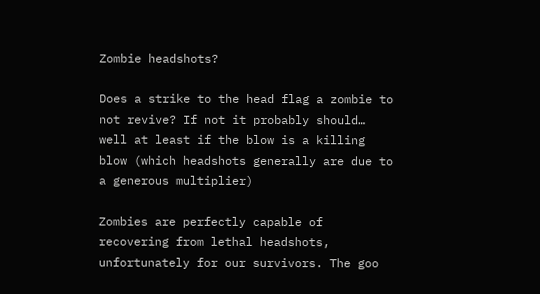Zombie headshots?

Does a strike to the head flag a zombie to not revive? If not it probably should… well at least if the blow is a killing blow (which headshots generally are due to a generous multiplier)

Zombies are perfectly capable of recovering from lethal headshots, unfortunately for our survivors. The goo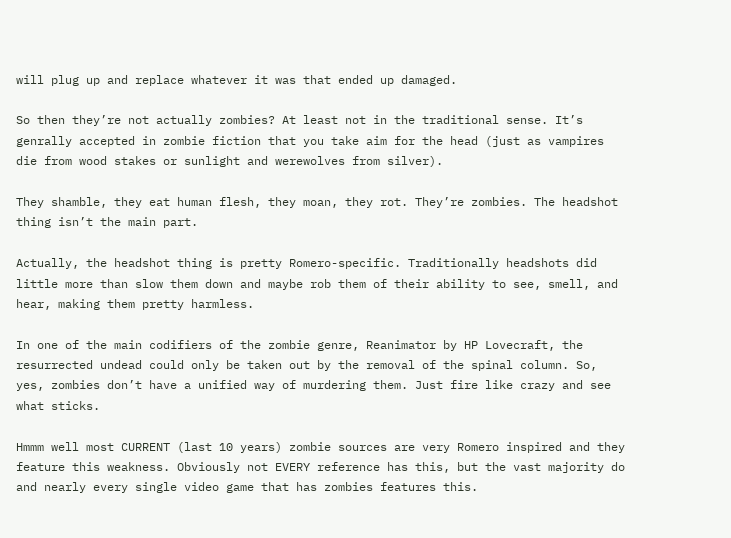will plug up and replace whatever it was that ended up damaged.

So then they’re not actually zombies? At least not in the traditional sense. It’s genrally accepted in zombie fiction that you take aim for the head (just as vampires die from wood stakes or sunlight and werewolves from silver).

They shamble, they eat human flesh, they moan, they rot. They’re zombies. The headshot thing isn’t the main part.

Actually, the headshot thing is pretty Romero-specific. Traditionally headshots did little more than slow them down and maybe rob them of their ability to see, smell, and hear, making them pretty harmless.

In one of the main codifiers of the zombie genre, Reanimator by HP Lovecraft, the resurrected undead could only be taken out by the removal of the spinal column. So, yes, zombies don’t have a unified way of murdering them. Just fire like crazy and see what sticks.

Hmmm well most CURRENT (last 10 years) zombie sources are very Romero inspired and they feature this weakness. Obviously not EVERY reference has this, but the vast majority do and nearly every single video game that has zombies features this.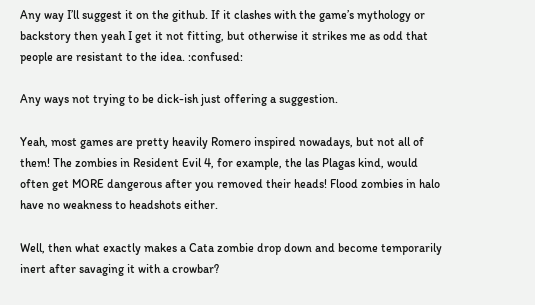Any way I’ll suggest it on the github. If it clashes with the game’s mythology or backstory then yeah I get it not fitting, but otherwise it strikes me as odd that people are resistant to the idea. :confused:

Any ways not trying to be dick-ish just offering a suggestion.

Yeah, most games are pretty heavily Romero inspired nowadays, but not all of them! The zombies in Resident Evil 4, for example, the las Plagas kind, would often get MORE dangerous after you removed their heads! Flood zombies in halo have no weakness to headshots either.

Well, then what exactly makes a Cata zombie drop down and become temporarily inert after savaging it with a crowbar?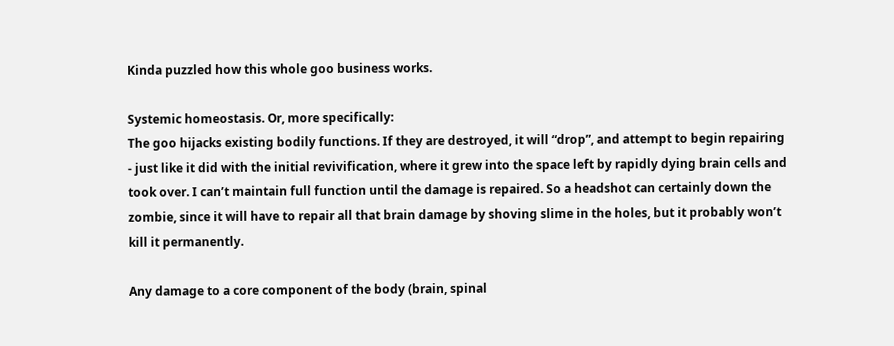Kinda puzzled how this whole goo business works.

Systemic homeostasis. Or, more specifically:
The goo hijacks existing bodily functions. If they are destroyed, it will “drop”, and attempt to begin repairing - just like it did with the initial revivification, where it grew into the space left by rapidly dying brain cells and took over. I can’t maintain full function until the damage is repaired. So a headshot can certainly down the zombie, since it will have to repair all that brain damage by shoving slime in the holes, but it probably won’t kill it permanently.

Any damage to a core component of the body (brain, spinal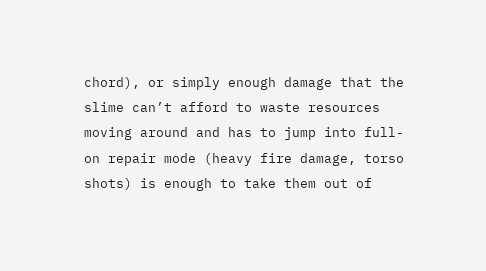chord), or simply enough damage that the slime can’t afford to waste resources moving around and has to jump into full-on repair mode (heavy fire damage, torso shots) is enough to take them out of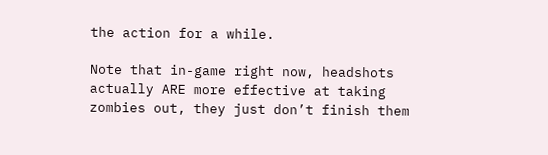the action for a while.

Note that in-game right now, headshots actually ARE more effective at taking zombies out, they just don’t finish them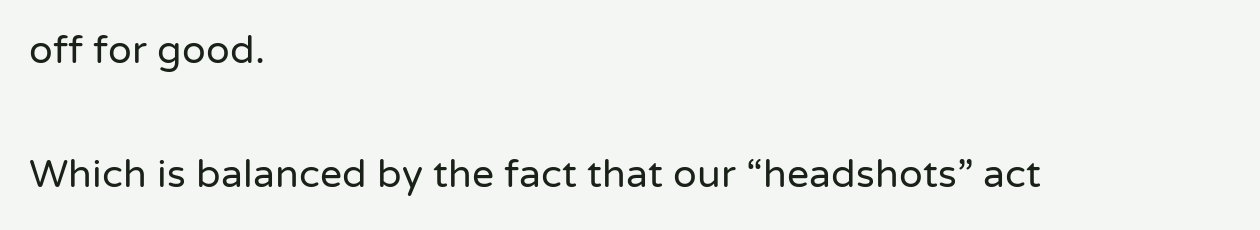off for good.

Which is balanced by the fact that our “headshots” act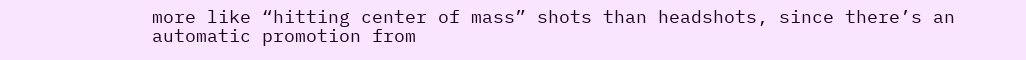more like “hitting center of mass” shots than headshots, since there’s an automatic promotion from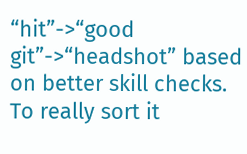“hit”->“good git”->“headshot” based on better skill checks. To really sort it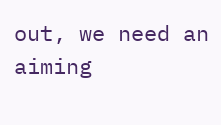out, we need an aiming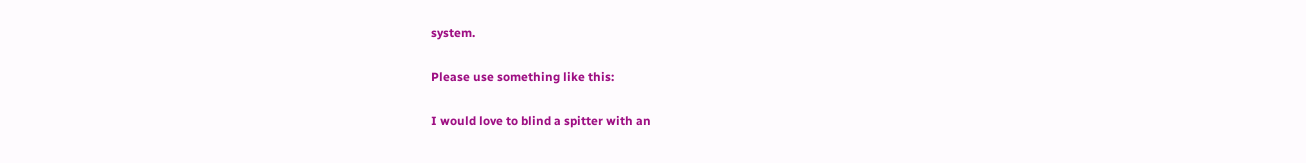system.

Please use something like this:

I would love to blind a spitter with an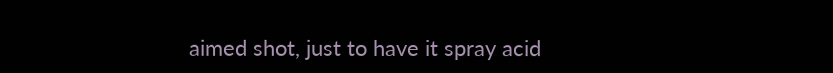aimed shot, just to have it spray acid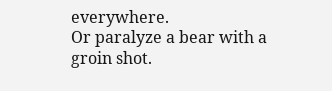everywhere.
Or paralyze a bear with a groin shot.